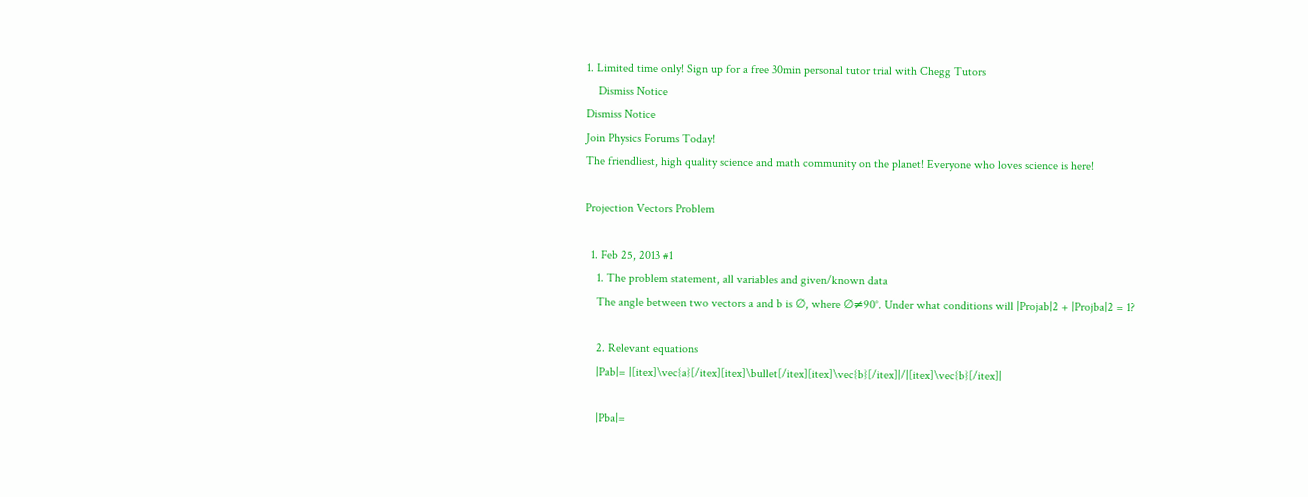1. Limited time only! Sign up for a free 30min personal tutor trial with Chegg Tutors
    Dismiss Notice
Dismiss Notice
Join Physics Forums Today!
The friendliest, high quality science and math community on the planet! Everyone who loves science is here!

Projection Vectors Problem

  1. Feb 25, 2013 #1
    1. The problem statement, all variables and given/known data
    The angle between two vectors a and b is ∅, where ∅≠90°. Under what conditions will |Projab|2 + |Projba|2 = 1?

    2. Relevant equations
    |Pab|= |[itex]\vec{a}[/itex][itex]\bullet[/itex][itex]\vec{b}[/itex]|/|[itex]\vec{b}[/itex]|

    |Pba|=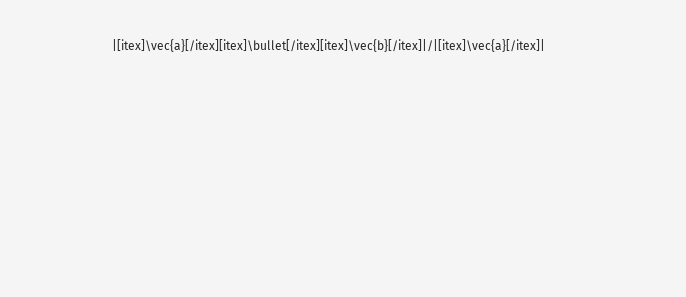|[itex]\vec{a}[/itex][itex]\bullet[/itex][itex]\vec{b}[/itex]|/|[itex]\vec{a}[/itex]|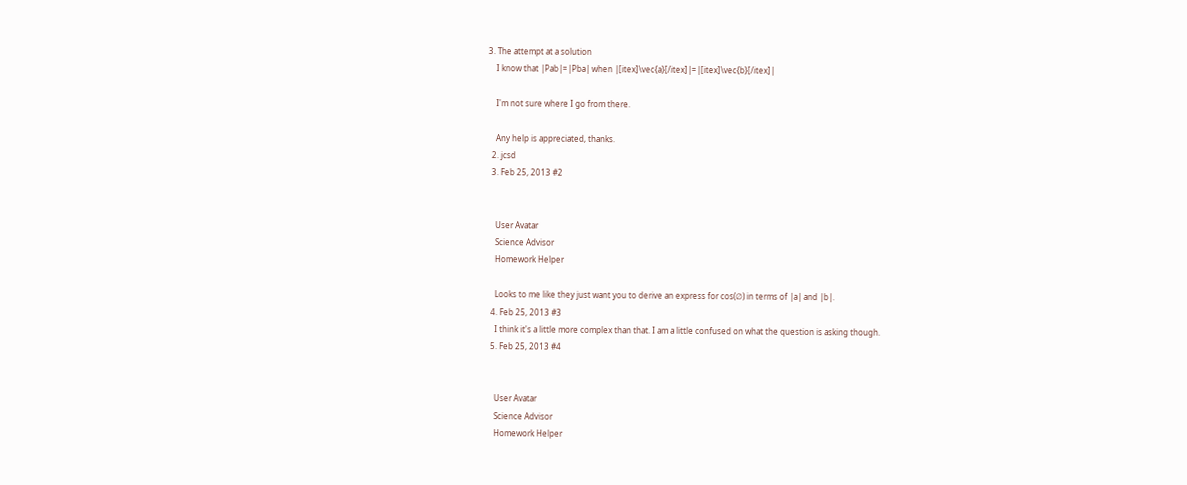3. The attempt at a solution
    I know that |Pab|=|Pba| when |[itex]\vec{a}[/itex]|=|[itex]\vec{b}[/itex]|

    I'm not sure where I go from there.

    Any help is appreciated, thanks.
  2. jcsd
  3. Feb 25, 2013 #2


    User Avatar
    Science Advisor
    Homework Helper

    Looks to me like they just want you to derive an express for cos(∅) in terms of |a| and |b|.
  4. Feb 25, 2013 #3
    I think it's a little more complex than that. I am a little confused on what the question is asking though.
  5. Feb 25, 2013 #4


    User Avatar
    Science Advisor
    Homework Helper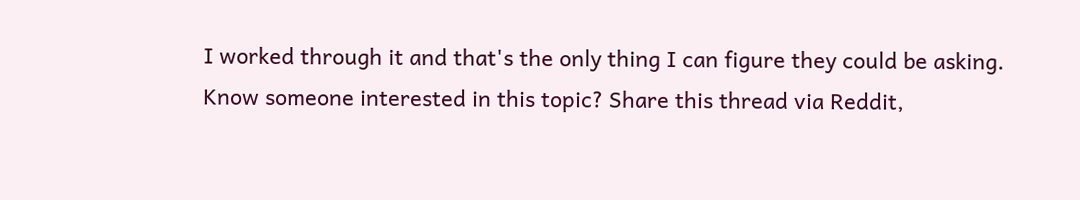I worked through it and that's the only thing I can figure they could be asking.
Know someone interested in this topic? Share this thread via Reddit,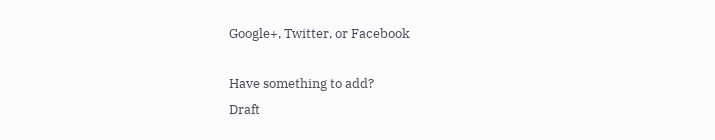Google+, Twitter, or Facebook

Have something to add?
Draft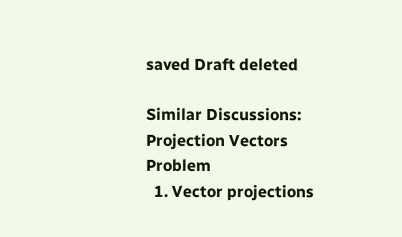saved Draft deleted

Similar Discussions: Projection Vectors Problem
  1. Vector projections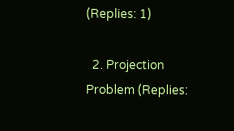(Replies: 1)

  2. Projection Problem (Replies: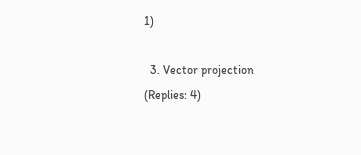1)

  3. Vector projection (Replies: 4)